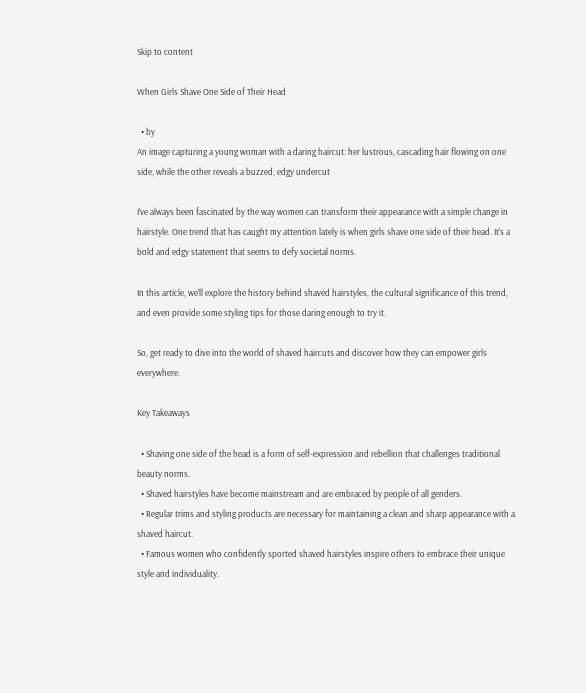Skip to content

When Girls Shave One Side of Their Head

  • by
An image capturing a young woman with a daring haircut: her lustrous, cascading hair flowing on one side, while the other reveals a buzzed, edgy undercut

I’ve always been fascinated by the way women can transform their appearance with a simple change in hairstyle. One trend that has caught my attention lately is when girls shave one side of their head. It’s a bold and edgy statement that seems to defy societal norms.

In this article, we’ll explore the history behind shaved hairstyles, the cultural significance of this trend, and even provide some styling tips for those daring enough to try it.

So, get ready to dive into the world of shaved haircuts and discover how they can empower girls everywhere.

Key Takeaways

  • Shaving one side of the head is a form of self-expression and rebellion that challenges traditional beauty norms.
  • Shaved hairstyles have become mainstream and are embraced by people of all genders.
  • Regular trims and styling products are necessary for maintaining a clean and sharp appearance with a shaved haircut.
  • Famous women who confidently sported shaved hairstyles inspire others to embrace their unique style and individuality.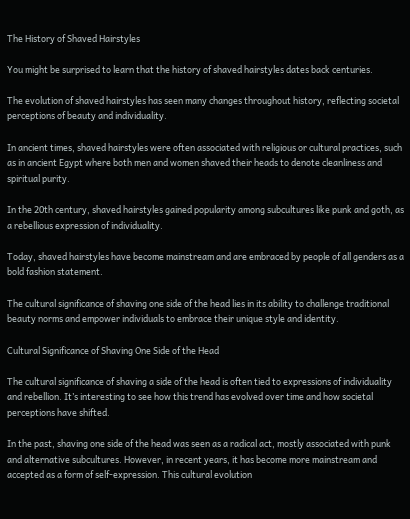The History of Shaved Hairstyles

You might be surprised to learn that the history of shaved hairstyles dates back centuries.

The evolution of shaved hairstyles has seen many changes throughout history, reflecting societal perceptions of beauty and individuality.

In ancient times, shaved hairstyles were often associated with religious or cultural practices, such as in ancient Egypt where both men and women shaved their heads to denote cleanliness and spiritual purity.

In the 20th century, shaved hairstyles gained popularity among subcultures like punk and goth, as a rebellious expression of individuality.

Today, shaved hairstyles have become mainstream and are embraced by people of all genders as a bold fashion statement.

The cultural significance of shaving one side of the head lies in its ability to challenge traditional beauty norms and empower individuals to embrace their unique style and identity.

Cultural Significance of Shaving One Side of the Head

The cultural significance of shaving a side of the head is often tied to expressions of individuality and rebellion. It’s interesting to see how this trend has evolved over time and how societal perceptions have shifted.

In the past, shaving one side of the head was seen as a radical act, mostly associated with punk and alternative subcultures. However, in recent years, it has become more mainstream and accepted as a form of self-expression. This cultural evolution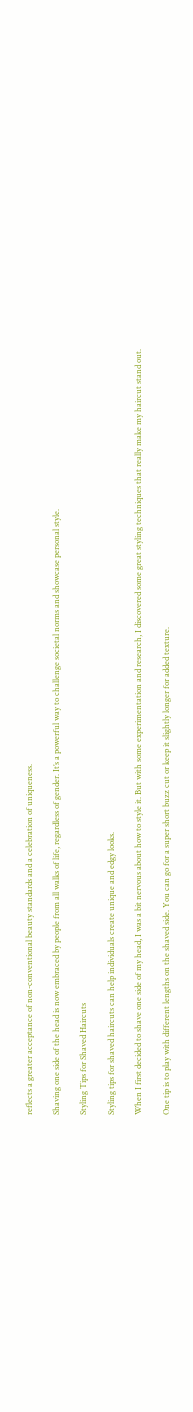reflects a greater acceptance of non-conventional beauty standards and a celebration of uniqueness.

Shaving one side of the head is now embraced by people from all walks of life, regardless of gender. It’s a powerful way to challenge societal norms and showcase personal style.

Styling Tips for Shaved Haircuts

Styling tips for shaved haircuts can help individuals create unique and edgy looks.

When I first decided to shave one side of my head, I was a bit nervous about how to style it. But with some experimentation and research, I discovered some great styling techniques that really make my haircut stand out.

One tip is to play with different lengths on the shaved side. You can go for a super short buzz cut or keep it slightly longer for added texture.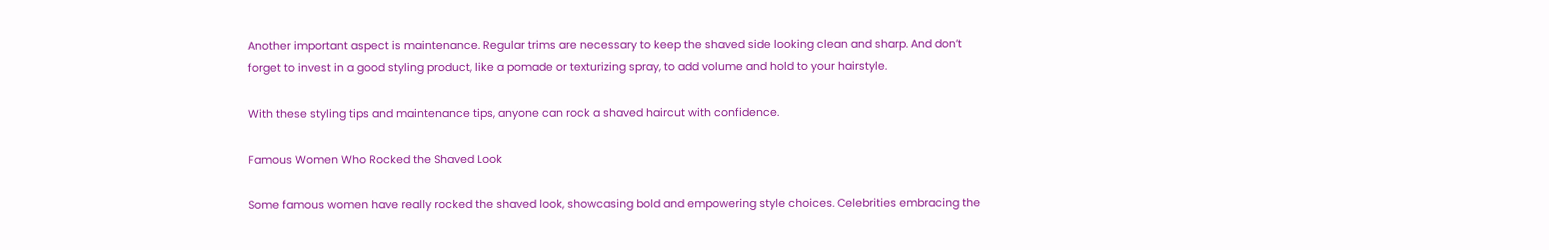Another important aspect is maintenance. Regular trims are necessary to keep the shaved side looking clean and sharp. And don’t forget to invest in a good styling product, like a pomade or texturizing spray, to add volume and hold to your hairstyle.

With these styling tips and maintenance tips, anyone can rock a shaved haircut with confidence.

Famous Women Who Rocked the Shaved Look

Some famous women have really rocked the shaved look, showcasing bold and empowering style choices. Celebrities embracing the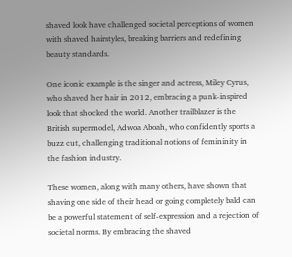shaved look have challenged societal perceptions of women with shaved hairstyles, breaking barriers and redefining beauty standards.

One iconic example is the singer and actress, Miley Cyrus, who shaved her hair in 2012, embracing a punk-inspired look that shocked the world. Another trailblazer is the British supermodel, Adwoa Aboah, who confidently sports a buzz cut, challenging traditional notions of femininity in the fashion industry.

These women, along with many others, have shown that shaving one side of their head or going completely bald can be a powerful statement of self-expression and a rejection of societal norms. By embracing the shaved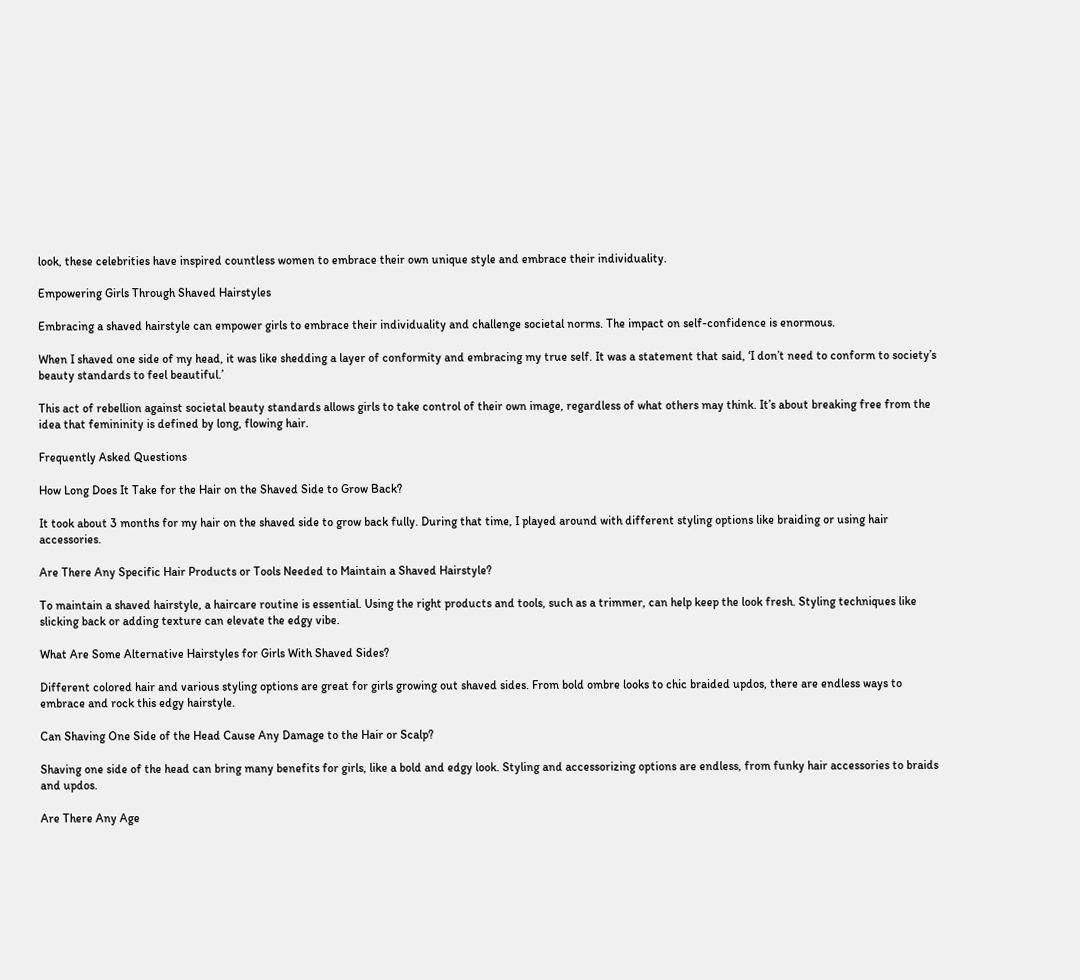look, these celebrities have inspired countless women to embrace their own unique style and embrace their individuality.

Empowering Girls Through Shaved Hairstyles

Embracing a shaved hairstyle can empower girls to embrace their individuality and challenge societal norms. The impact on self-confidence is enormous.

When I shaved one side of my head, it was like shedding a layer of conformity and embracing my true self. It was a statement that said, ‘I don’t need to conform to society’s beauty standards to feel beautiful.’

This act of rebellion against societal beauty standards allows girls to take control of their own image, regardless of what others may think. It’s about breaking free from the idea that femininity is defined by long, flowing hair.

Frequently Asked Questions

How Long Does It Take for the Hair on the Shaved Side to Grow Back?

It took about 3 months for my hair on the shaved side to grow back fully. During that time, I played around with different styling options like braiding or using hair accessories.

Are There Any Specific Hair Products or Tools Needed to Maintain a Shaved Hairstyle?

To maintain a shaved hairstyle, a haircare routine is essential. Using the right products and tools, such as a trimmer, can help keep the look fresh. Styling techniques like slicking back or adding texture can elevate the edgy vibe.

What Are Some Alternative Hairstyles for Girls With Shaved Sides?

Different colored hair and various styling options are great for girls growing out shaved sides. From bold ombre looks to chic braided updos, there are endless ways to embrace and rock this edgy hairstyle.

Can Shaving One Side of the Head Cause Any Damage to the Hair or Scalp?

Shaving one side of the head can bring many benefits for girls, like a bold and edgy look. Styling and accessorizing options are endless, from funky hair accessories to braids and updos.

Are There Any Age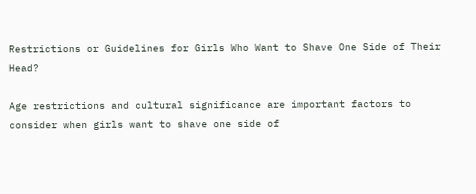Restrictions or Guidelines for Girls Who Want to Shave One Side of Their Head?

Age restrictions and cultural significance are important factors to consider when girls want to shave one side of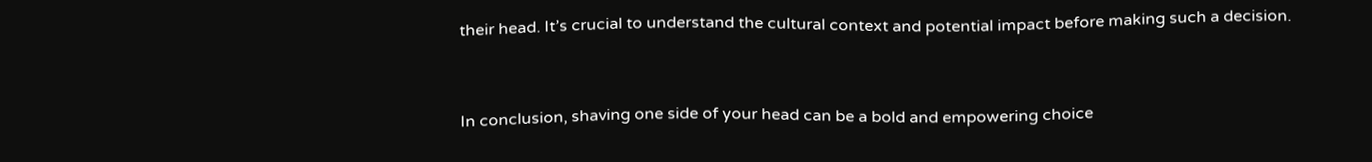their head. It’s crucial to understand the cultural context and potential impact before making such a decision.


In conclusion, shaving one side of your head can be a bold and empowering choice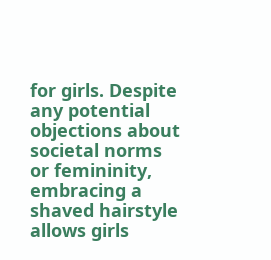for girls. Despite any potential objections about societal norms or femininity, embracing a shaved hairstyle allows girls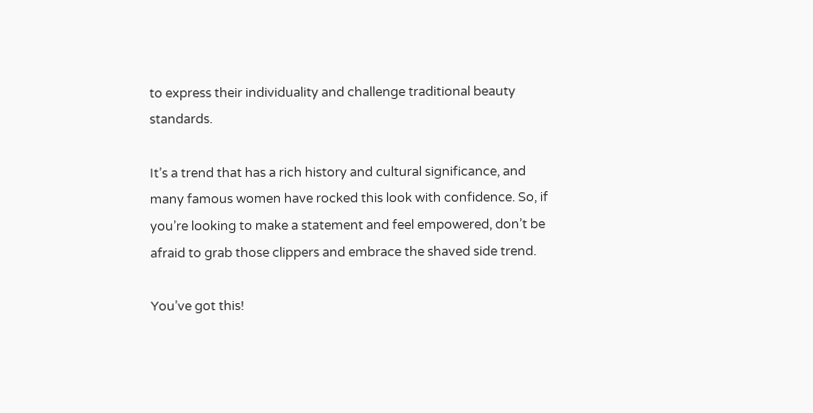to express their individuality and challenge traditional beauty standards.

It’s a trend that has a rich history and cultural significance, and many famous women have rocked this look with confidence. So, if you’re looking to make a statement and feel empowered, don’t be afraid to grab those clippers and embrace the shaved side trend.

You’ve got this!